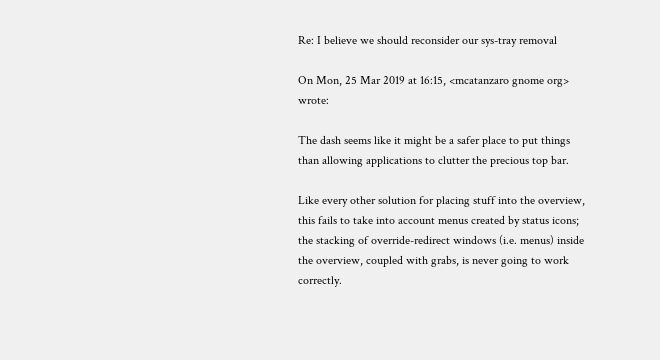Re: I believe we should reconsider our sys-tray removal

On Mon, 25 Mar 2019 at 16:15, <mcatanzaro gnome org> wrote:

The dash seems like it might be a safer place to put things
than allowing applications to clutter the precious top bar.

Like every other solution for placing stuff into the overview, this fails to take into account menus created by status icons; the stacking of override-redirect windows (i.e. menus) inside the overview, coupled with grabs, is never going to work correctly.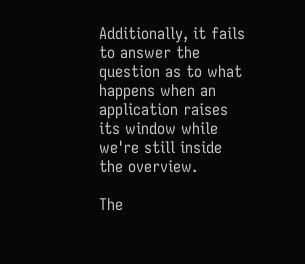Additionally, it fails to answer the question as to what happens when an application raises its window while we're still inside the overview.

The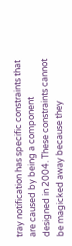tray notification has specific constraints that are caused by being a component designed in 2004. These constraints cannot be magicked away because they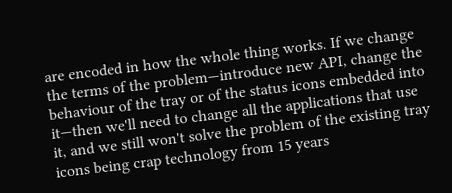are encoded in how the whole thing works. If we change the terms of the problem—introduce new API, change the behaviour of the tray or of the status icons embedded into it—then we'll need to change all the applications that use it, and we still won't solve the problem of the existing tray icons being crap technology from 15 years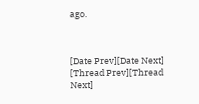ago.



[Date Prev][Date Next]   [Thread Prev][Thread Next]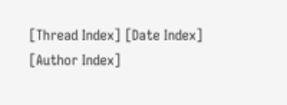[Thread Index] [Date Index] [Author Index]